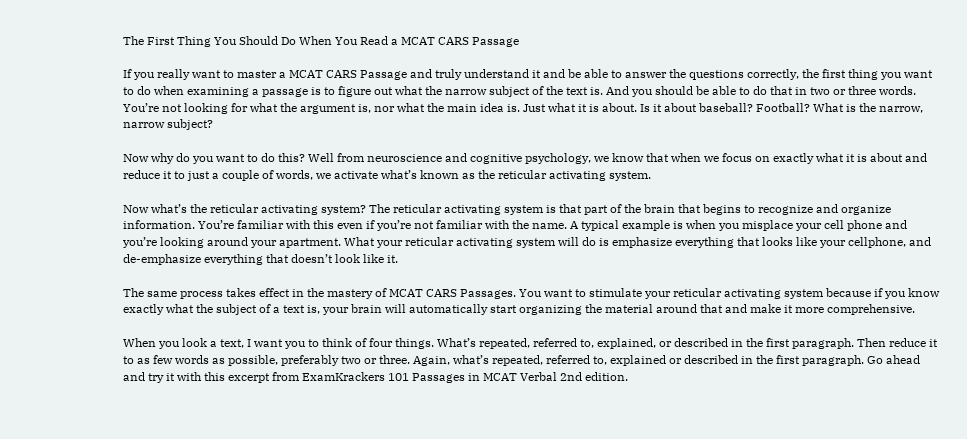The First Thing You Should Do When You Read a MCAT CARS Passage

If you really want to master a MCAT CARS Passage and truly understand it and be able to answer the questions correctly, the first thing you want to do when examining a passage is to figure out what the narrow subject of the text is. And you should be able to do that in two or three words. You’re not looking for what the argument is, nor what the main idea is. Just what it is about. Is it about baseball? Football? What is the narrow, narrow subject?

Now why do you want to do this? Well from neuroscience and cognitive psychology, we know that when we focus on exactly what it is about and reduce it to just a couple of words, we activate what’s known as the reticular activating system.

Now what’s the reticular activating system? The reticular activating system is that part of the brain that begins to recognize and organize information. You’re familiar with this even if you’re not familiar with the name. A typical example is when you misplace your cell phone and you’re looking around your apartment. What your reticular activating system will do is emphasize everything that looks like your cellphone, and de-emphasize everything that doesn’t look like it.

The same process takes effect in the mastery of MCAT CARS Passages. You want to stimulate your reticular activating system because if you know exactly what the subject of a text is, your brain will automatically start organizing the material around that and make it more comprehensive.

When you look a text, I want you to think of four things. What’s repeated, referred to, explained, or described in the first paragraph. Then reduce it to as few words as possible, preferably two or three. Again, what’s repeated, referred to, explained or described in the first paragraph. Go ahead and try it with this excerpt from ExamKrackers 101 Passages in MCAT Verbal 2nd edition.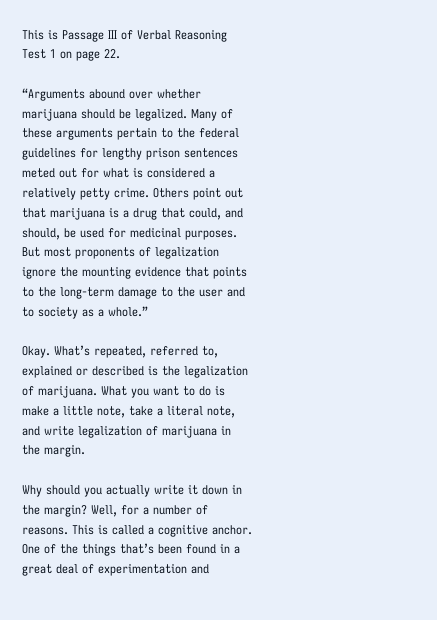This is Passage III of Verbal Reasoning Test 1 on page 22.

“Arguments abound over whether marijuana should be legalized. Many of these arguments pertain to the federal guidelines for lengthy prison sentences meted out for what is considered a relatively petty crime. Others point out that marijuana is a drug that could, and should, be used for medicinal purposes. But most proponents of legalization ignore the mounting evidence that points to the long-term damage to the user and to society as a whole.”

Okay. What’s repeated, referred to, explained or described is the legalization of marijuana. What you want to do is make a little note, take a literal note, and write legalization of marijuana in the margin.

Why should you actually write it down in the margin? Well, for a number of reasons. This is called a cognitive anchor. One of the things that’s been found in a great deal of experimentation and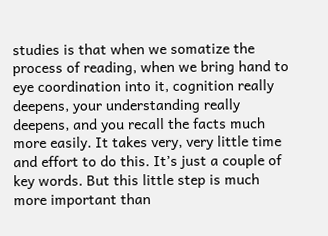studies is that when we somatize the process of reading, when we bring hand to eye coordination into it, cognition really deepens, your understanding really deepens, and you recall the facts much more easily. It takes very, very little time and effort to do this. It’s just a couple of key words. But this little step is much more important than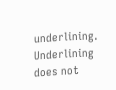underlining. Underlining does not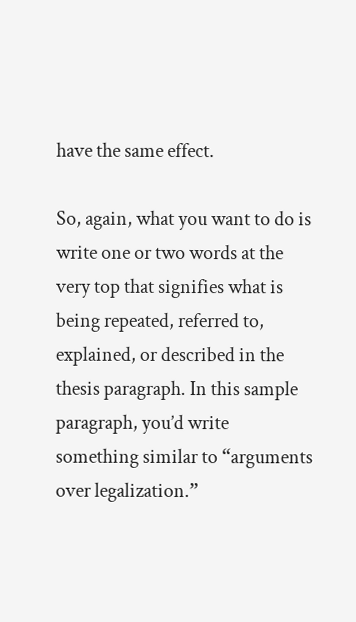have the same effect.

So, again, what you want to do is write one or two words at the very top that signifies what is being repeated, referred to, explained, or described in the thesis paragraph. In this sample paragraph, you’d write something similar to “arguments over legalization.”